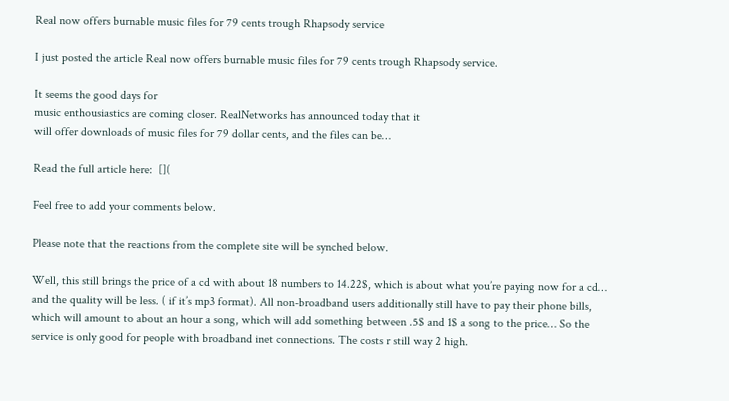Real now offers burnable music files for 79 cents trough Rhapsody service

I just posted the article Real now offers burnable music files for 79 cents trough Rhapsody service.

It seems the good days for
music enthousiastics are coming closer. RealNetworks has announced today that it
will offer downloads of music files for 79 dollar cents, and the files can be…

Read the full article here:  [](

Feel free to add your comments below.

Please note that the reactions from the complete site will be synched below.

Well, this still brings the price of a cd with about 18 numbers to 14.22$, which is about what you’re paying now for a cd… and the quality will be less. ( if it’s mp3 format). All non-broadband users additionally still have to pay their phone bills, which will amount to about an hour a song, which will add something between .5$ and 1$ a song to the price… So the service is only good for people with broadband inet connections. The costs r still way 2 high.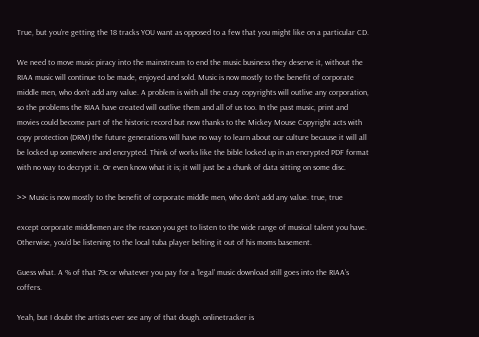True, but you’re getting the 18 tracks YOU want as opposed to a few that you might like on a particular CD.

We need to move music piracy into the mainstream to end the music business they deserve it, without the RIAA music will continue to be made, enjoyed and sold. Music is now mostly to the benefit of corporate middle men, who don’t add any value. A problem is with all the crazy copyrights will outlive any corporation, so the problems the RIAA have created will outlive them and all of us too. In the past music, print and movies could become part of the historic record but now thanks to the Mickey Mouse Copyright acts with copy protection (DRM) the future generations will have no way to learn about our culture because it will all be locked up somewhere and encrypted. Think of works like the bible locked up in an encrypted PDF format with no way to decrypt it. Or even know what it is; it will just be a chunk of data sitting on some disc.

>> Music is now mostly to the benefit of corporate middle men, who don’t add any value. true, true

except corporate middlemen are the reason you get to listen to the wide range of musical talent you have. Otherwise, you’d be listening to the local tuba player belting it out of his moms basement.

Guess what. A % of that 79c or whatever you pay for a ‘legal’ music download still goes into the RIAA’s coffers.

Yeah, but I doubt the artists ever see any of that dough. onlinetracker is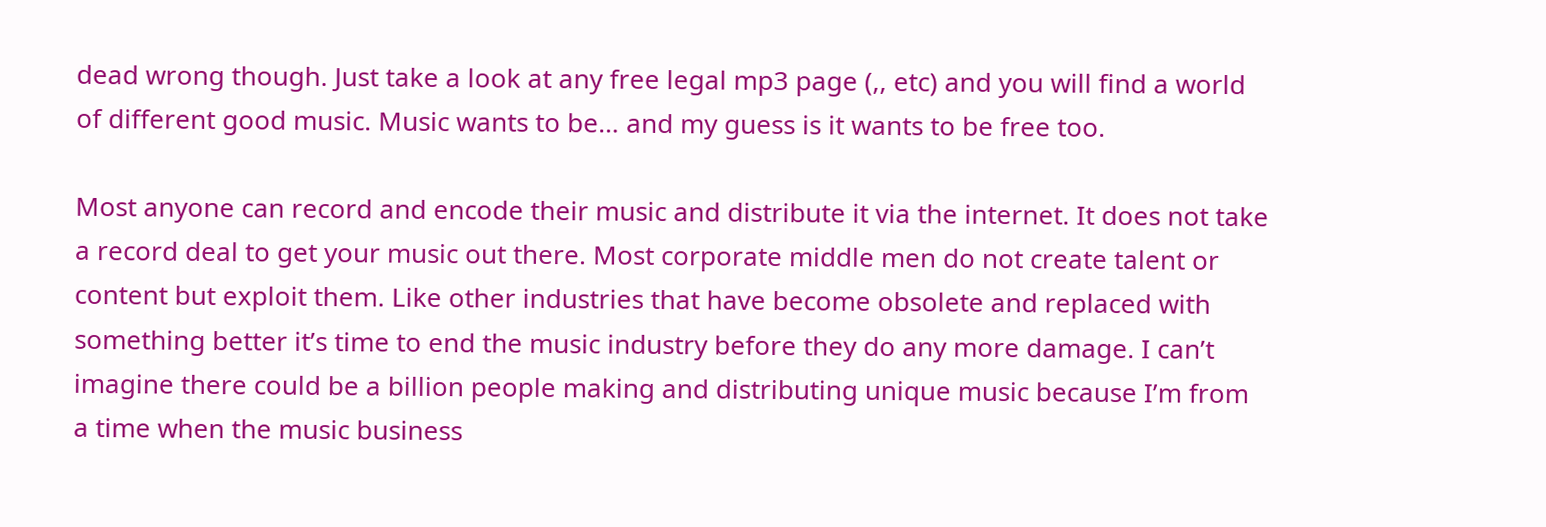dead wrong though. Just take a look at any free legal mp3 page (,, etc) and you will find a world of different good music. Music wants to be… and my guess is it wants to be free too.

Most anyone can record and encode their music and distribute it via the internet. It does not take a record deal to get your music out there. Most corporate middle men do not create talent or content but exploit them. Like other industries that have become obsolete and replaced with something better it’s time to end the music industry before they do any more damage. I can’t imagine there could be a billion people making and distributing unique music because I’m from a time when the music business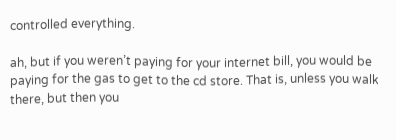controlled everything.

ah, but if you weren’t paying for your internet bill, you would be paying for the gas to get to the cd store. That is, unless you walk there, but then you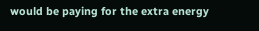would be paying for the extra energy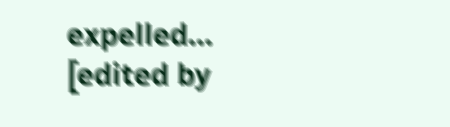expelled…
[edited by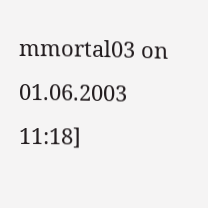mmortal03 on 01.06.2003 11:18]